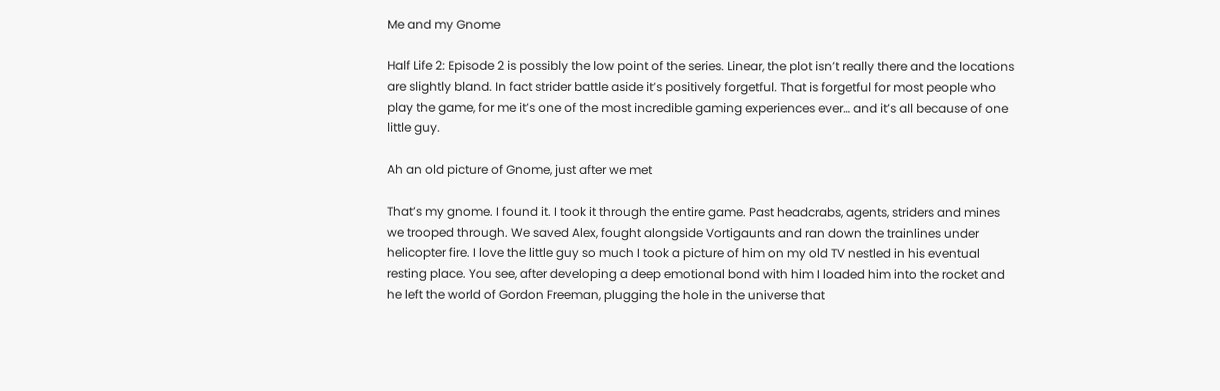Me and my Gnome

Half Life 2: Episode 2 is possibly the low point of the series. Linear, the plot isn’t really there and the locations are slightly bland. In fact strider battle aside it’s positively forgetful. That is forgetful for most people who play the game, for me it’s one of the most incredible gaming experiences ever… and it’s all because of one little guy.

Ah an old picture of Gnome, just after we met

That’s my gnome. I found it. I took it through the entire game. Past headcrabs, agents, striders and mines we trooped through. We saved Alex, fought alongside Vortigaunts and ran down the trainlines under helicopter fire. I love the little guy so much I took a picture of him on my old TV nestled in his eventual resting place. You see, after developing a deep emotional bond with him I loaded him into the rocket and he left the world of Gordon Freeman, plugging the hole in the universe that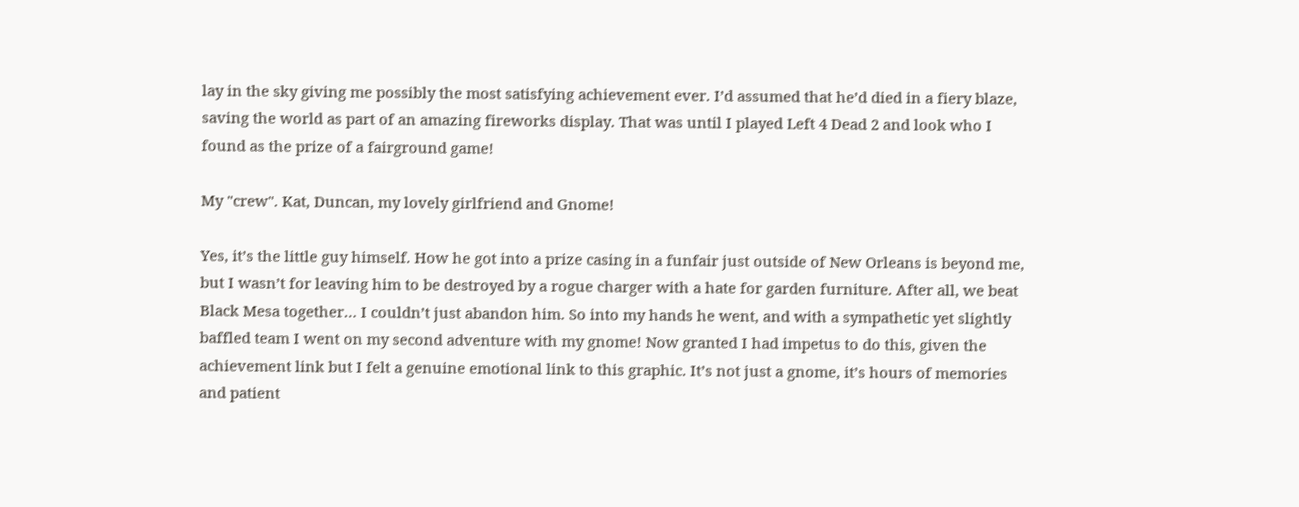lay in the sky giving me possibly the most satisfying achievement ever. I’d assumed that he’d died in a fiery blaze, saving the world as part of an amazing fireworks display. That was until I played Left 4 Dead 2 and look who I found as the prize of a fairground game!

My "crew". Kat, Duncan, my lovely girlfriend and Gnome!

Yes, it’s the little guy himself. How he got into a prize casing in a funfair just outside of New Orleans is beyond me, but I wasn’t for leaving him to be destroyed by a rogue charger with a hate for garden furniture. After all, we beat Black Mesa together… I couldn’t just abandon him. So into my hands he went, and with a sympathetic yet slightly baffled team I went on my second adventure with my gnome! Now granted I had impetus to do this, given the achievement link but I felt a genuine emotional link to this graphic. It’s not just a gnome, it’s hours of memories and patient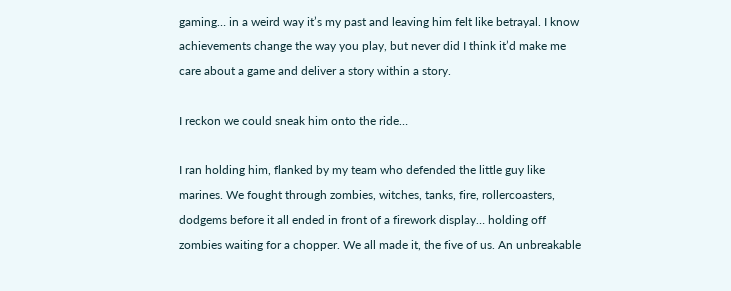gaming… in a weird way it’s my past and leaving him felt like betrayal. I know achievements change the way you play, but never did I think it’d make me care about a game and deliver a story within a story.

I reckon we could sneak him onto the ride…

I ran holding him, flanked by my team who defended the little guy like marines. We fought through zombies, witches, tanks, fire, rollercoasters, dodgems before it all ended in front of a firework display… holding off zombies waiting for a chopper. We all made it, the five of us. An unbreakable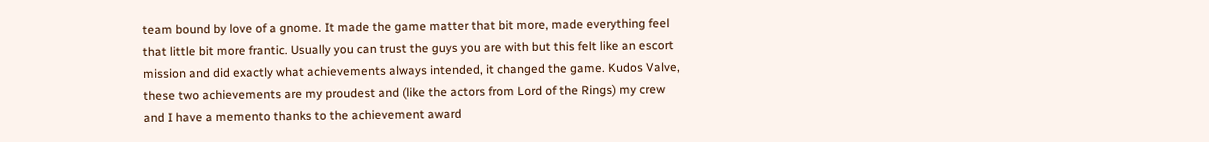team bound by love of a gnome. It made the game matter that bit more, made everything feel that little bit more frantic. Usually you can trust the guys you are with but this felt like an escort mission and did exactly what achievements always intended, it changed the game. Kudos Valve, these two achievements are my proudest and (like the actors from Lord of the Rings) my crew and I have a memento thanks to the achievement award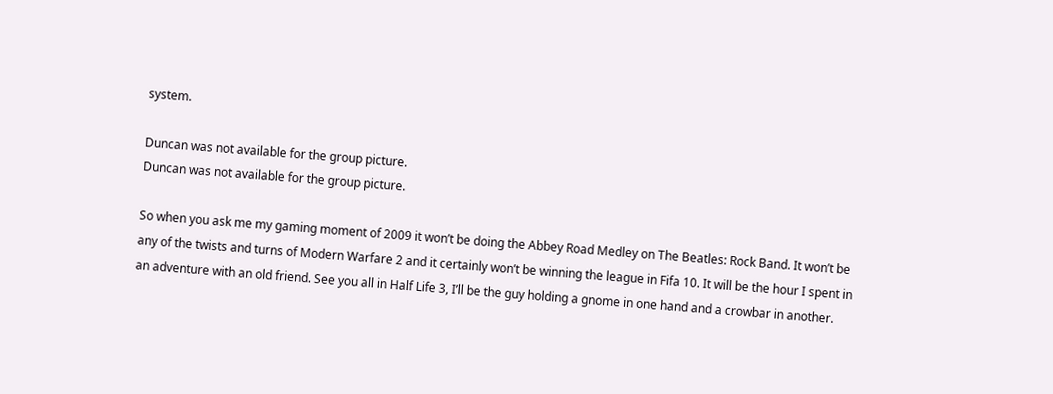system.

Duncan was not available for the group picture.
Duncan was not available for the group picture.

So when you ask me my gaming moment of 2009 it won’t be doing the Abbey Road Medley on The Beatles: Rock Band. It won’t be any of the twists and turns of Modern Warfare 2 and it certainly won’t be winning the league in Fifa 10. It will be the hour I spent in an adventure with an old friend. See you all in Half Life 3, I’ll be the guy holding a gnome in one hand and a crowbar in another.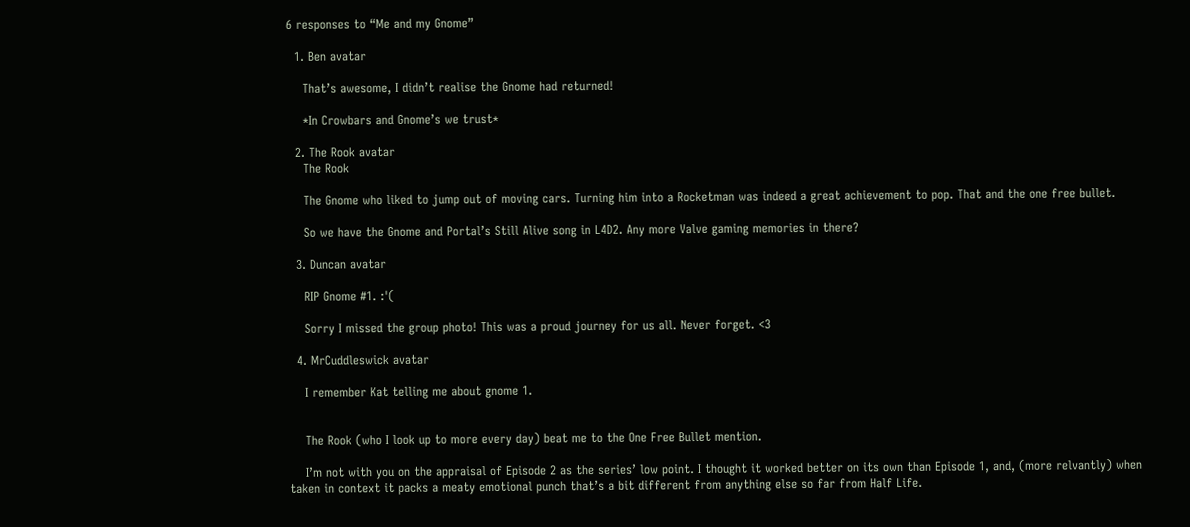6 responses to “Me and my Gnome”

  1. Ben avatar

    That’s awesome, I didn’t realise the Gnome had returned!

    *In Crowbars and Gnome’s we trust*

  2. The Rook avatar
    The Rook

    The Gnome who liked to jump out of moving cars. Turning him into a Rocketman was indeed a great achievement to pop. That and the one free bullet.

    So we have the Gnome and Portal’s Still Alive song in L4D2. Any more Valve gaming memories in there?

  3. Duncan avatar

    RIP Gnome #1. :'(

    Sorry I missed the group photo! This was a proud journey for us all. Never forget. <3

  4. MrCuddleswick avatar

    I remember Kat telling me about gnome 1.


    The Rook (who I look up to more every day) beat me to the One Free Bullet mention.

    I’m not with you on the appraisal of Episode 2 as the series’ low point. I thought it worked better on its own than Episode 1, and, (more relvantly) when taken in context it packs a meaty emotional punch that’s a bit different from anything else so far from Half Life.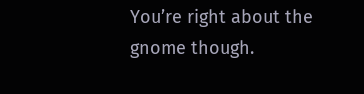You’re right about the gnome though.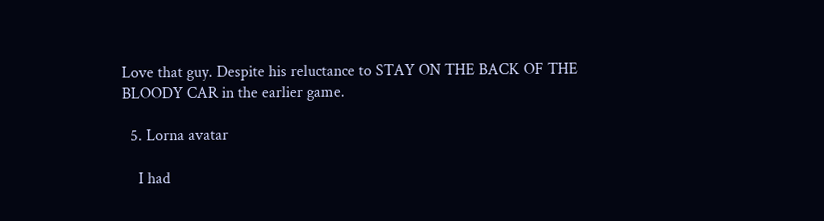Love that guy. Despite his reluctance to STAY ON THE BACK OF THE BLOODY CAR in the earlier game.

  5. Lorna avatar

    I had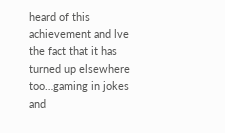heard of this achievement and lve the fact that it has turned up elsewhere too…gaming in jokes and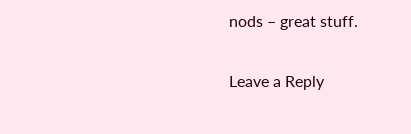nods – great stuff.

Leave a Reply